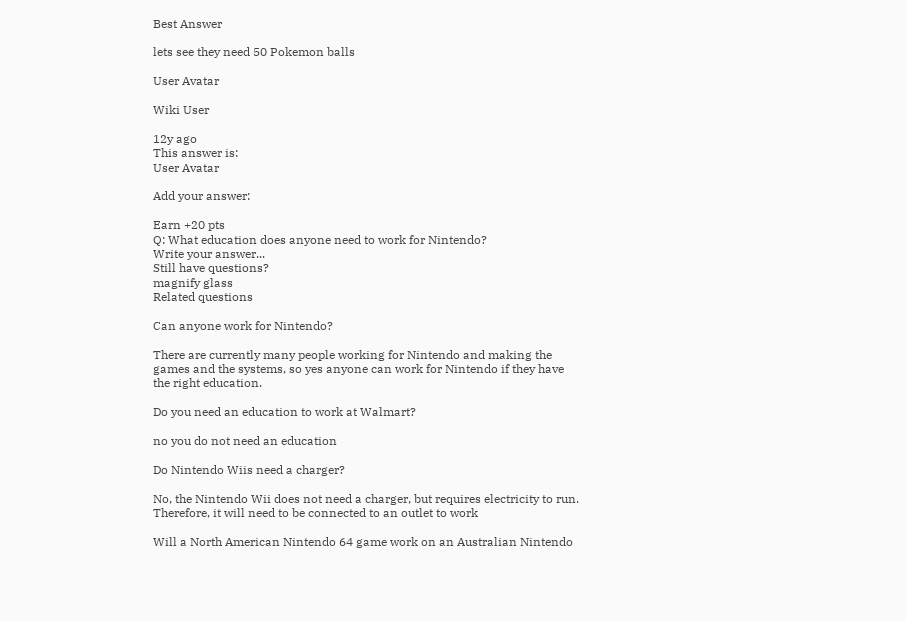Best Answer

lets see they need 50 Pokemon balls

User Avatar

Wiki User

12y ago
This answer is:
User Avatar

Add your answer:

Earn +20 pts
Q: What education does anyone need to work for Nintendo?
Write your answer...
Still have questions?
magnify glass
Related questions

Can anyone work for Nintendo?

There are currently many people working for Nintendo and making the games and the systems, so yes anyone can work for Nintendo if they have the right education.

Do you need an education to work at Walmart?

no you do not need an education

Do Nintendo Wiis need a charger?

No, the Nintendo Wii does not need a charger, but requires electricity to run. Therefore, it will need to be connected to an outlet to work

Will a North American Nintendo 64 game work on an Australian Nintendo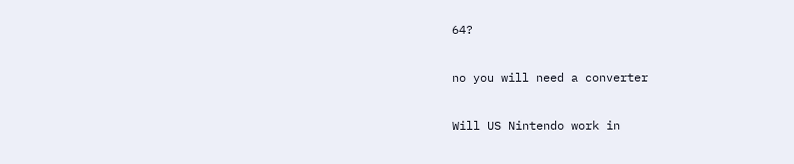64?

no you will need a converter

Will US Nintendo work in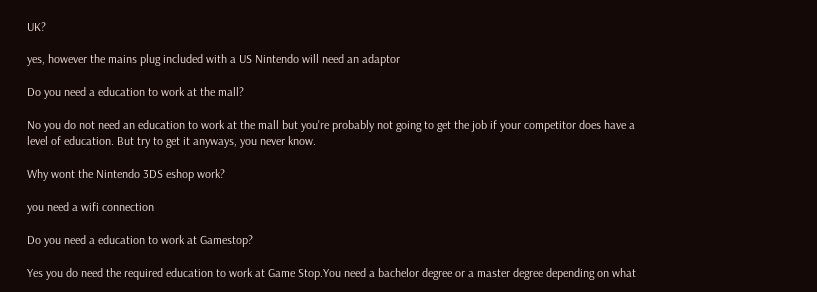UK?

yes, however the mains plug included with a US Nintendo will need an adaptor

Do you need a education to work at the mall?

No you do not need an education to work at the mall but you're probably not going to get the job if your competitor does have a level of education. But try to get it anyways, you never know.

Why wont the Nintendo 3DS eshop work?

you need a wifi connection

Do you need a education to work at Gamestop?

Yes you do need the required education to work at Game Stop.You need a bachelor degree or a master degree depending on what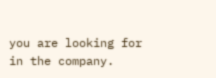you are looking for in the company.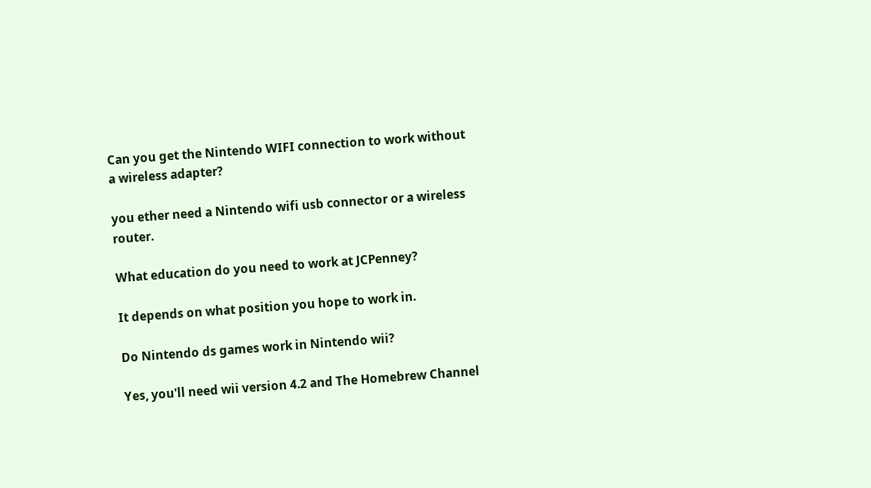Can you get the Nintendo WIFI connection to work without a wireless adapter?

you ether need a Nintendo wifi usb connector or a wireless router.

What education do you need to work at JCPenney?

It depends on what position you hope to work in.

Do Nintendo ds games work in Nintendo wii?

Yes, you'll need wii version 4.2 and The Homebrew Channel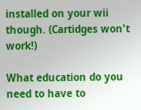installed on your wii though. (Cartidges won't work!)

What education do you need to have to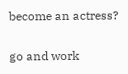become an actress?

go and work